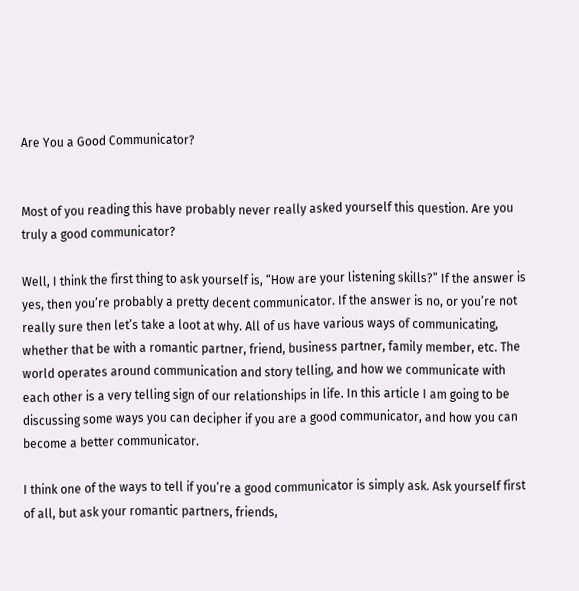Are You a Good Communicator?


Most of you reading this have probably never really asked yourself this question. Are you truly a good communicator?

Well, I think the first thing to ask yourself is, “How are your listening skills?” If the answer is yes, then you’re probably a pretty decent communicator. If the answer is no, or you’re not really sure then let’s take a loot at why. All of us have various ways of communicating, whether that be with a romantic partner, friend, business partner, family member, etc. The world operates around communication and story telling, and how we communicate with each other is a very telling sign of our relationships in life. In this article I am going to be discussing some ways you can decipher if you are a good communicator, and how you can become a better communicator.

I think one of the ways to tell if you’re a good communicator is simply ask. Ask yourself first of all, but ask your romantic partners, friends,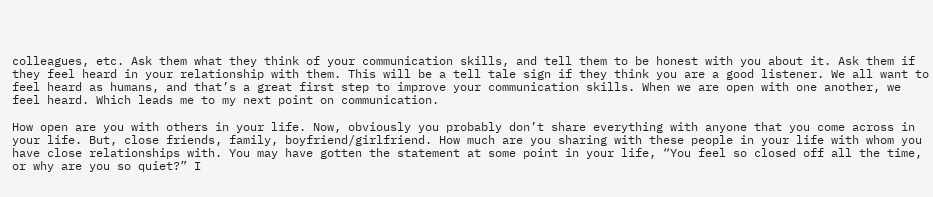colleagues, etc. Ask them what they think of your communication skills, and tell them to be honest with you about it. Ask them if they feel heard in your relationship with them. This will be a tell tale sign if they think you are a good listener. We all want to feel heard as humans, and that’s a great first step to improve your communication skills. When we are open with one another, we feel heard. Which leads me to my next point on communication.

How open are you with others in your life. Now, obviously you probably don’t share everything with anyone that you come across in your life. But, close friends, family, boyfriend/girlfriend. How much are you sharing with these people in your life with whom you have close relationships with. You may have gotten the statement at some point in your life, “You feel so closed off all the time, or why are you so quiet?” I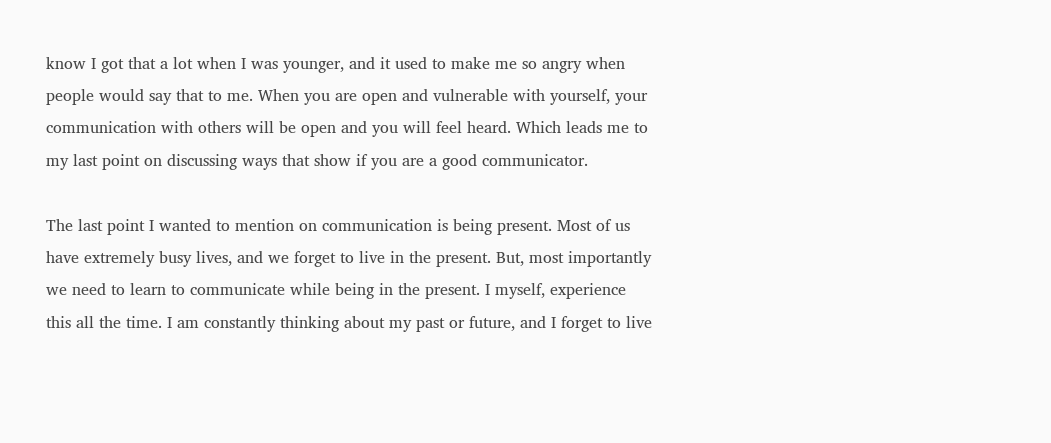know I got that a lot when I was younger, and it used to make me so angry when people would say that to me. When you are open and vulnerable with yourself, your communication with others will be open and you will feel heard. Which leads me to my last point on discussing ways that show if you are a good communicator.

The last point I wanted to mention on communication is being present. Most of us have extremely busy lives, and we forget to live in the present. But, most importantly we need to learn to communicate while being in the present. I myself, experience this all the time. I am constantly thinking about my past or future, and I forget to live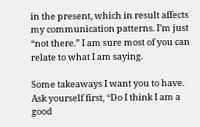in the present, which in result affects my communication patterns. I’m just “not there.” I am sure most of you can relate to what I am saying.

Some takeaways I want you to have. Ask yourself first, “Do I think I am a good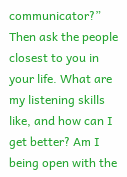communicator?” Then ask the people closest to you in your life. What are my listening skills like, and how can I get better? Am I being open with the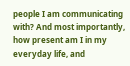people I am communicating with? And most importantly, how present am I in my everyday life, and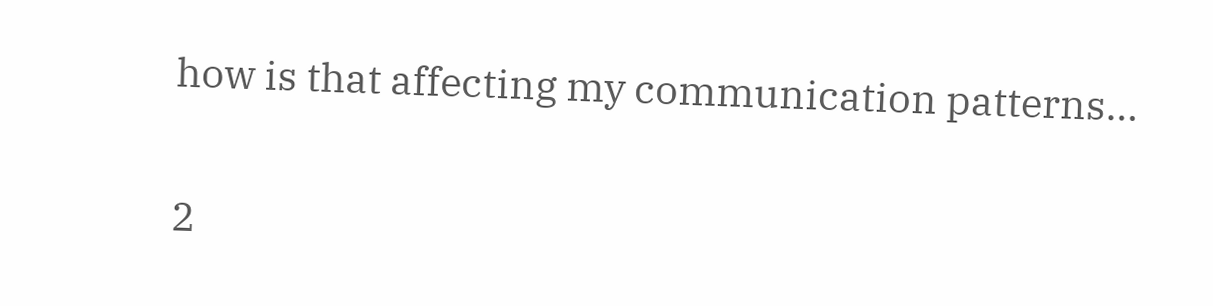how is that affecting my communication patterns…

2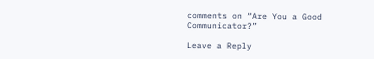comments on “Are You a Good Communicator?”

Leave a Reply